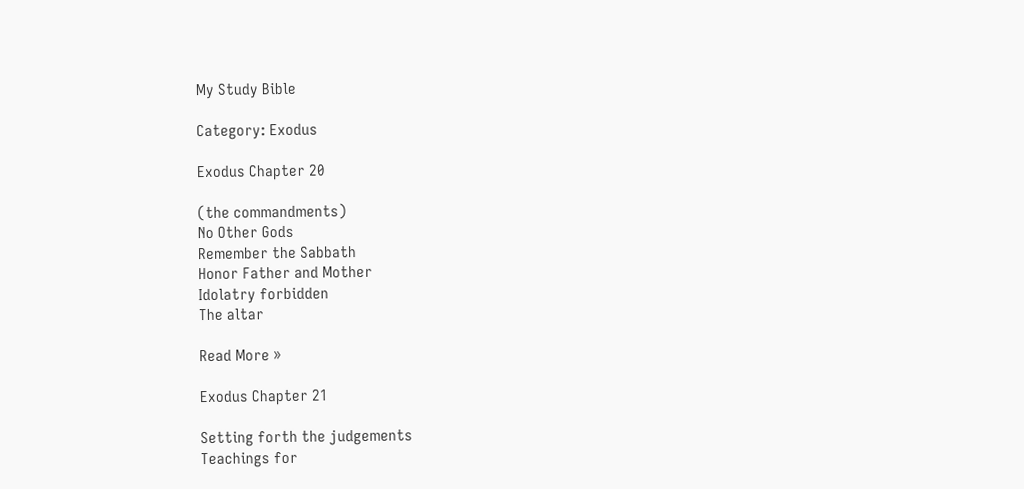My Study Bible

Category: Exodus

Exodus Chapter 20

(the commandments)
No Other Gods
Remember the Sabbath
Honor Father and Mother
Idolatry forbidden
The altar

Read More »

Exodus Chapter 21

Setting forth the judgements
Teachings for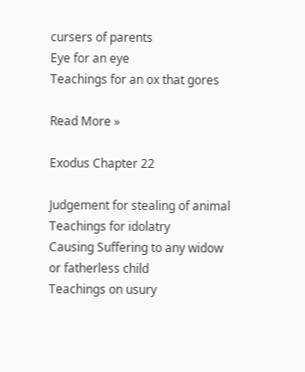cursers of parents
Eye for an eye
Teachings for an ox that gores

Read More »

Exodus Chapter 22

Judgement for stealing of animal
Teachings for idolatry
Causing Suffering to any widow or fatherless child
Teachings on usury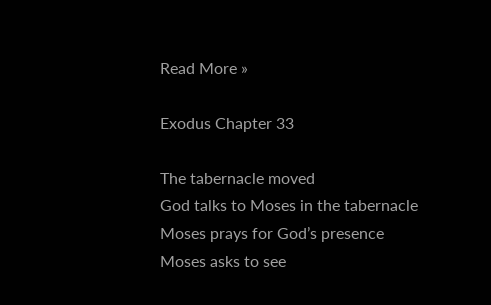Read More »

Exodus Chapter 33

The tabernacle moved
God talks to Moses in the tabernacle
Moses prays for God’s presence
Moses asks to see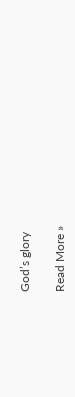God’s glory

Read More »